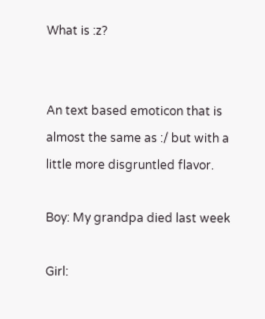What is :z?


An text based emoticon that is almost the same as :/ but with a little more disgruntled flavor.

Boy: My grandpa died last week

Girl: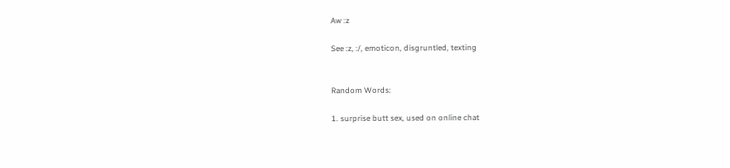Aw :z

See :z, :/, emoticon, disgruntled, texting


Random Words:

1. surprise butt sex, used on online chat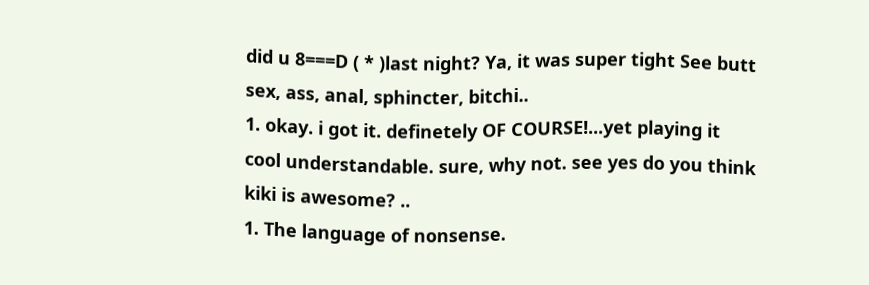did u 8===D ( * )last night? Ya, it was super tight See butt sex, ass, anal, sphincter, bitchi..
1. okay. i got it. definetely OF COURSE!...yet playing it cool understandable. sure, why not. see yes do you think kiki is awesome? ..
1. The language of nonsense.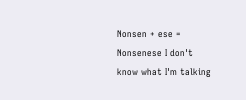Nonsen + ese = Nonsenese I don't know what I'm talking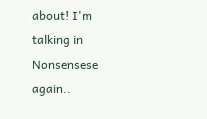about! I'm talking in Nonsensese again..